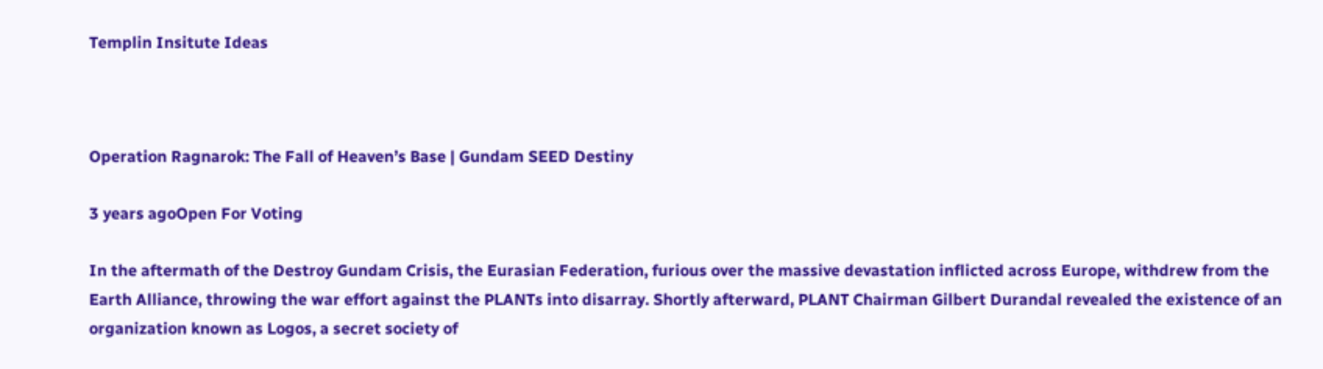Templin Insitute Ideas



Operation Ragnarok: The Fall of Heaven’s Base | Gundam SEED Destiny

3 years agoOpen For Voting

In the aftermath of the Destroy Gundam Crisis, the Eurasian Federation, furious over the massive devastation inflicted across Europe, withdrew from the Earth Alliance, throwing the war effort against the PLANTs into disarray. Shortly afterward, PLANT Chairman Gilbert Durandal revealed the existence of an organization known as Logos, a secret society of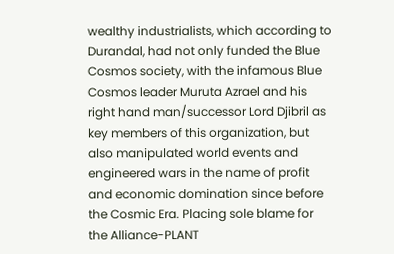wealthy industrialists, which according to Durandal, had not only funded the Blue Cosmos society, with the infamous Blue Cosmos leader Muruta Azrael and his right hand man/successor Lord Djibril as key members of this organization, but also manipulated world events and engineered wars in the name of profit and economic domination since before the Cosmic Era. Placing sole blame for the Alliance-PLANT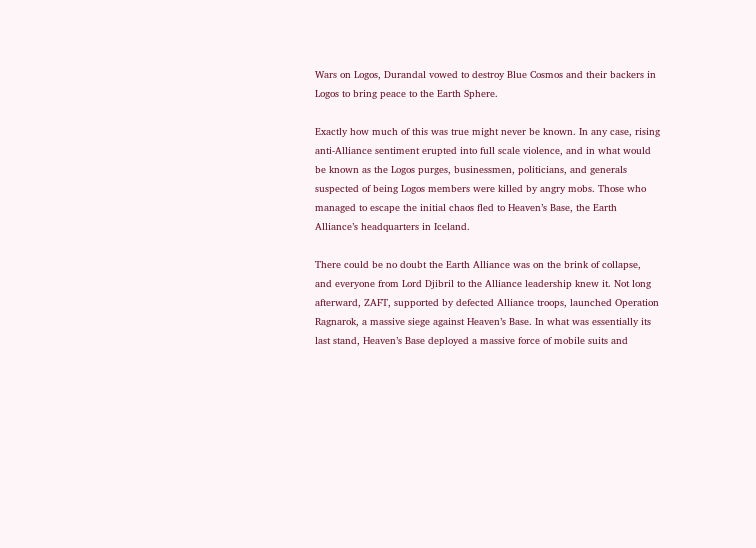Wars on Logos, Durandal vowed to destroy Blue Cosmos and their backers in Logos to bring peace to the Earth Sphere.

Exactly how much of this was true might never be known. In any case, rising anti-Alliance sentiment erupted into full scale violence, and in what would be known as the Logos purges, businessmen, politicians, and generals suspected of being Logos members were killed by angry mobs. Those who managed to escape the initial chaos fled to Heaven’s Base, the Earth Alliance’s headquarters in Iceland.

There could be no doubt the Earth Alliance was on the brink of collapse, and everyone from Lord Djibril to the Alliance leadership knew it. Not long afterward, ZAFT, supported by defected Alliance troops, launched Operation Ragnarok, a massive siege against Heaven’s Base. In what was essentially its last stand, Heaven’s Base deployed a massive force of mobile suits and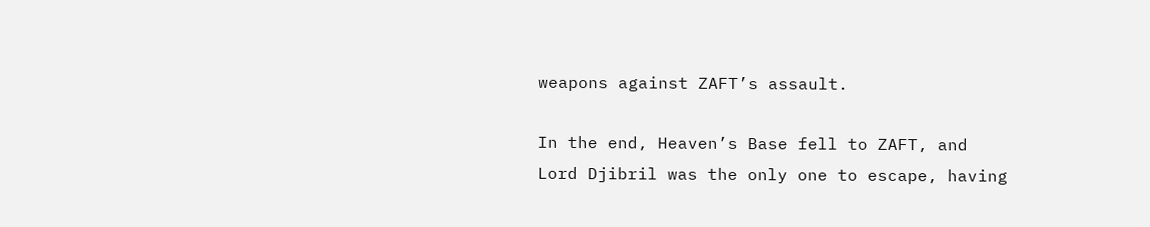weapons against ZAFT’s assault.

In the end, Heaven’s Base fell to ZAFT, and Lord Djibril was the only one to escape, having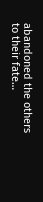abandoned the others to their fate…